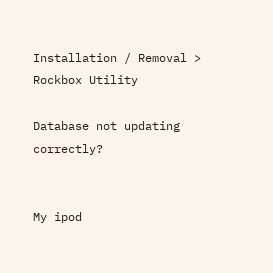Installation / Removal > Rockbox Utility

Database not updating correctly?


My ipod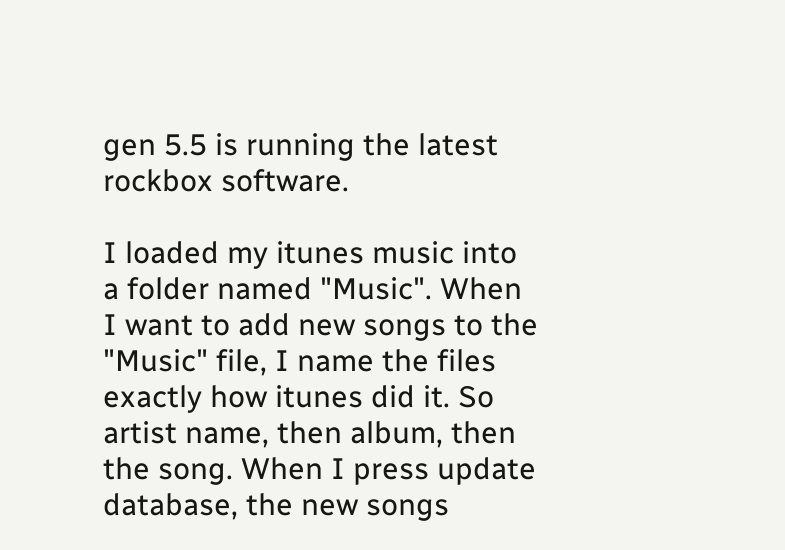gen 5.5 is running the latest rockbox software.

I loaded my itunes music into a folder named "Music". When I want to add new songs to the "Music" file, I name the files exactly how itunes did it. So artist name, then album, then the song. When I press update database, the new songs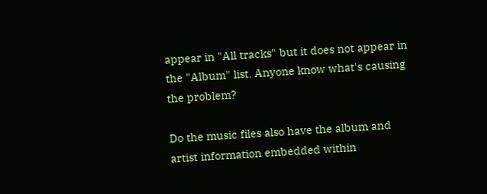appear in "All tracks" but it does not appear in the "Album" list. Anyone know what's causing the problem?

Do the music files also have the album and artist information embedded within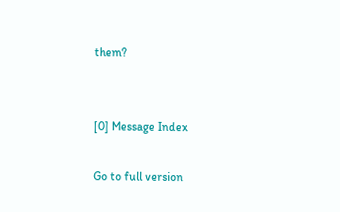them?


[0] Message Index

Go to full version